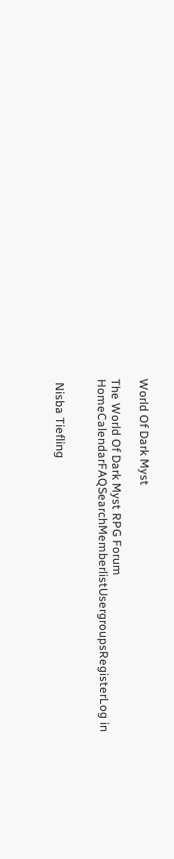World Of Dark Myst

The World Of Dark Myst RPG Forum
HomeCalendarFAQSearchMemberlistUsergroupsRegisterLog in


 Nisba Tiefling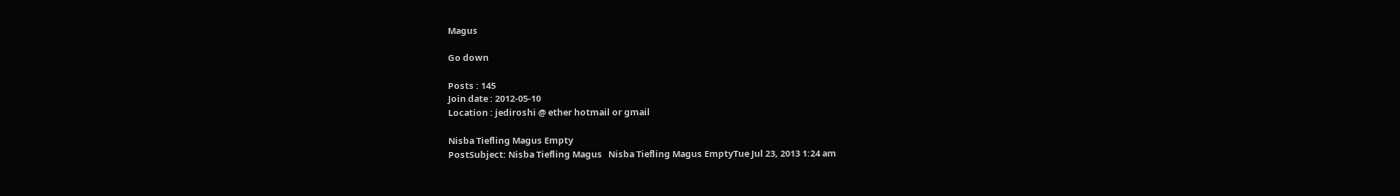Magus

Go down

Posts : 145
Join date : 2012-05-10
Location : jediroshi @ ether hotmail or gmail

Nisba Tiefling Magus Empty
PostSubject: Nisba Tiefling Magus   Nisba Tiefling Magus EmptyTue Jul 23, 2013 1:24 am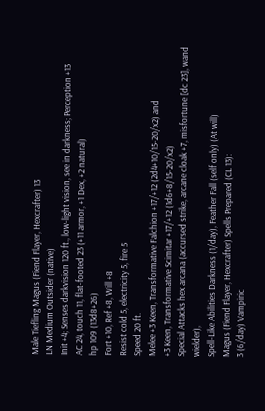Male Tiefling Magus (Fiend Flayer, Hexcrafter) 13
LN Medium Outsider (native)
Init +4; Senses darkvision 120 ft., low-light vision, see in darkness; Perception +13
AC 24, touch 11, flat-footed 23 (+11 armor, +1 Dex, +2 natural)
hp 109 (13d8+26)
Fort +10, Ref +8, Will +8
Resist cold 5, electricity 5, fire 5
Speed 20 ft.
Melee +3 Keen, Transformative Falchion +17/+12 (2d4+10/15-20/x2) and
+3 Keen, Transformative Scimitar +17/+12 (1d6+8/15-20/x2)
Special Attacks hex arcana (accursed strike, arcane cloak +7, misfortune [dc 23], wand wielder),
Spell-Like Abilities Darkness (1/day), Feather Fall (self only) (At will)
Magus (Fiend Flayer, Hexcrafter) Spells Prepared (CL 13):
3 (6/day) Vampiric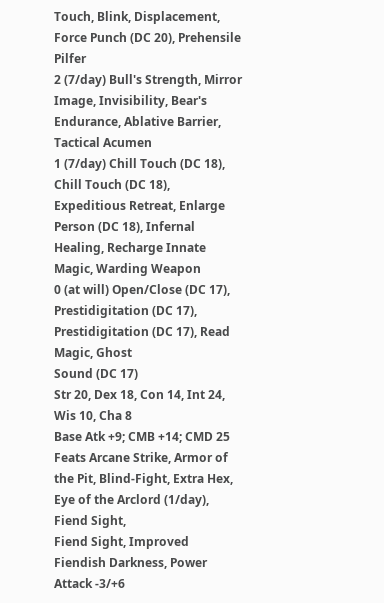Touch, Blink, Displacement, Force Punch (DC 20), Prehensile Pilfer
2 (7/day) Bull's Strength, Mirror Image, Invisibility, Bear's Endurance, Ablative Barrier, Tactical Acumen
1 (7/day) Chill Touch (DC 18), Chill Touch (DC 18), Expeditious Retreat, Enlarge Person (DC 18), Infernal
Healing, Recharge Innate Magic, Warding Weapon
0 (at will) Open/Close (DC 17), Prestidigitation (DC 17), Prestidigitation (DC 17), Read Magic, Ghost
Sound (DC 17)
Str 20, Dex 18, Con 14, Int 24, Wis 10, Cha 8
Base Atk +9; CMB +14; CMD 25
Feats Arcane Strike, Armor of the Pit, Blind-Fight, Extra Hex, Eye of the Arclord (1/day), Fiend Sight,
Fiend Sight, Improved Fiendish Darkness, Power Attack -3/+6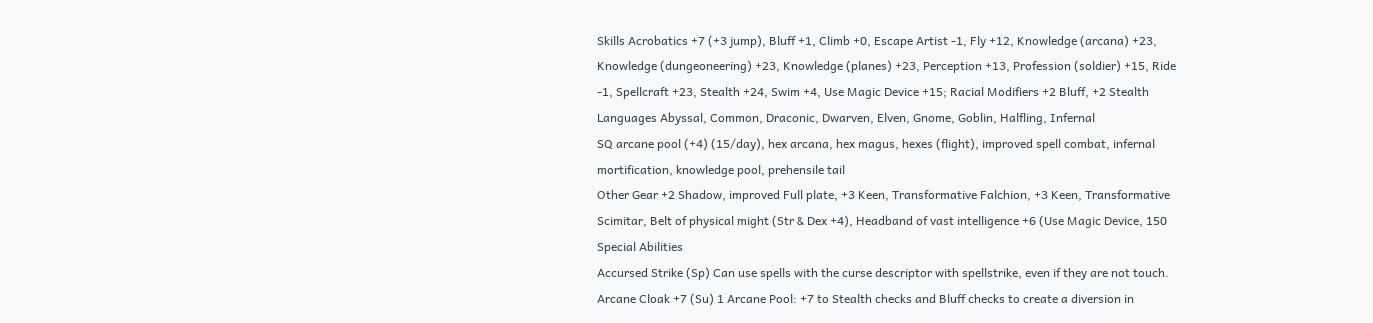Skills Acrobatics +7 (+3 jump), Bluff +1, Climb +0, Escape Artist -1, Fly +12, Knowledge (arcana) +23,
Knowledge (dungeoneering) +23, Knowledge (planes) +23, Perception +13, Profession (soldier) +15, Ride
-1, Spellcraft +23, Stealth +24, Swim +4, Use Magic Device +15; Racial Modifiers +2 Bluff, +2 Stealth
Languages Abyssal, Common, Draconic, Dwarven, Elven, Gnome, Goblin, Halfling, Infernal
SQ arcane pool (+4) (15/day), hex arcana, hex magus, hexes (flight), improved spell combat, infernal
mortification, knowledge pool, prehensile tail
Other Gear +2 Shadow, improved Full plate, +3 Keen, Transformative Falchion, +3 Keen, Transformative
Scimitar, Belt of physical might (Str & Dex +4), Headband of vast intelligence +6 (Use Magic Device, 150
Special Abilities
Accursed Strike (Sp) Can use spells with the curse descriptor with spellstrike, even if they are not touch.
Arcane Cloak +7 (Su) 1 Arcane Pool: +7 to Stealth checks and Bluff checks to create a diversion in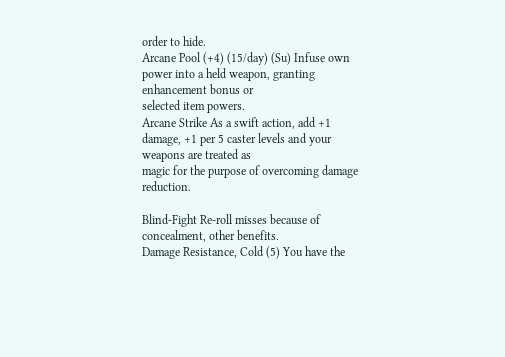order to hide.
Arcane Pool (+4) (15/day) (Su) Infuse own power into a held weapon, granting enhancement bonus or
selected item powers.
Arcane Strike As a swift action, add +1 damage, +1 per 5 caster levels and your weapons are treated as
magic for the purpose of overcoming damage reduction.

Blind-Fight Re-roll misses because of concealment, other benefits.
Damage Resistance, Cold (5) You have the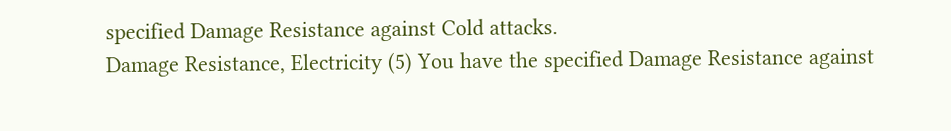specified Damage Resistance against Cold attacks.
Damage Resistance, Electricity (5) You have the specified Damage Resistance against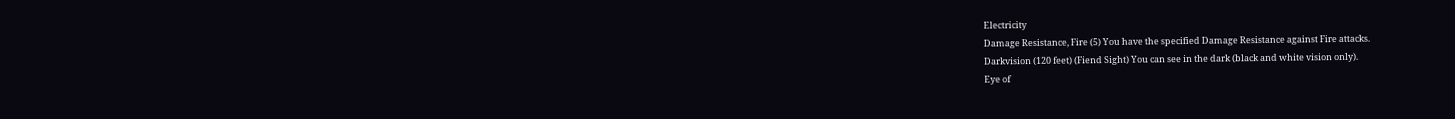Electricity
Damage Resistance, Fire (5) You have the specified Damage Resistance against Fire attacks.
Darkvision (120 feet) (Fiend Sight) You can see in the dark (black and white vision only).
Eye of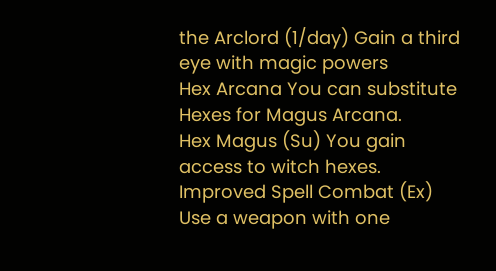the Arclord (1/day) Gain a third eye with magic powers
Hex Arcana You can substitute Hexes for Magus Arcana.
Hex Magus (Su) You gain access to witch hexes.
Improved Spell Combat (Ex) Use a weapon with one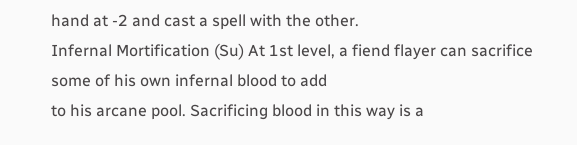hand at -2 and cast a spell with the other.
Infernal Mortification (Su) At 1st level, a fiend flayer can sacrifice some of his own infernal blood to add
to his arcane pool. Sacrificing blood in this way is a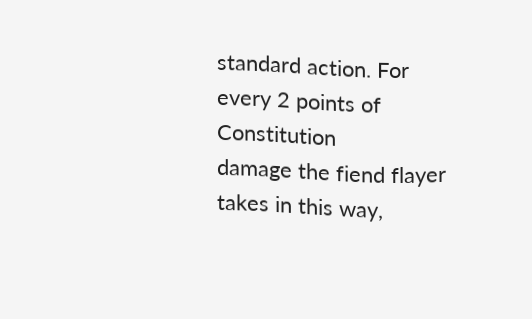standard action. For every 2 points of Constitution
damage the fiend flayer takes in this way,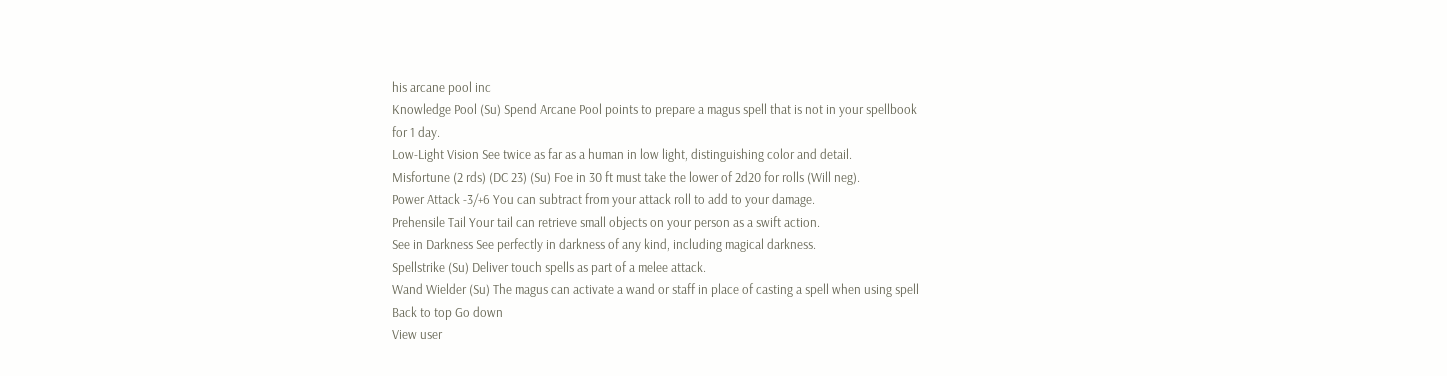his arcane pool inc
Knowledge Pool (Su) Spend Arcane Pool points to prepare a magus spell that is not in your spellbook
for 1 day.
Low-Light Vision See twice as far as a human in low light, distinguishing color and detail.
Misfortune (2 rds) (DC 23) (Su) Foe in 30 ft must take the lower of 2d20 for rolls (Will neg).
Power Attack -3/+6 You can subtract from your attack roll to add to your damage.
Prehensile Tail Your tail can retrieve small objects on your person as a swift action.
See in Darkness See perfectly in darkness of any kind, including magical darkness.
Spellstrike (Su) Deliver touch spells as part of a melee attack.
Wand Wielder (Su) The magus can activate a wand or staff in place of casting a spell when using spell
Back to top Go down
View user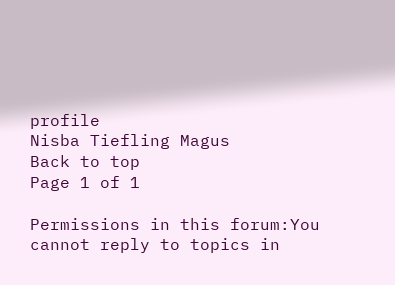profile
Nisba Tiefling Magus
Back to top
Page 1 of 1

Permissions in this forum:You cannot reply to topics in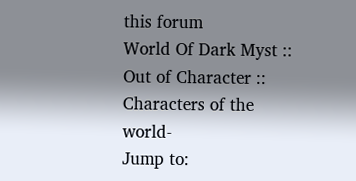this forum
World Of Dark Myst :: Out of Character :: Characters of the world-
Jump to: